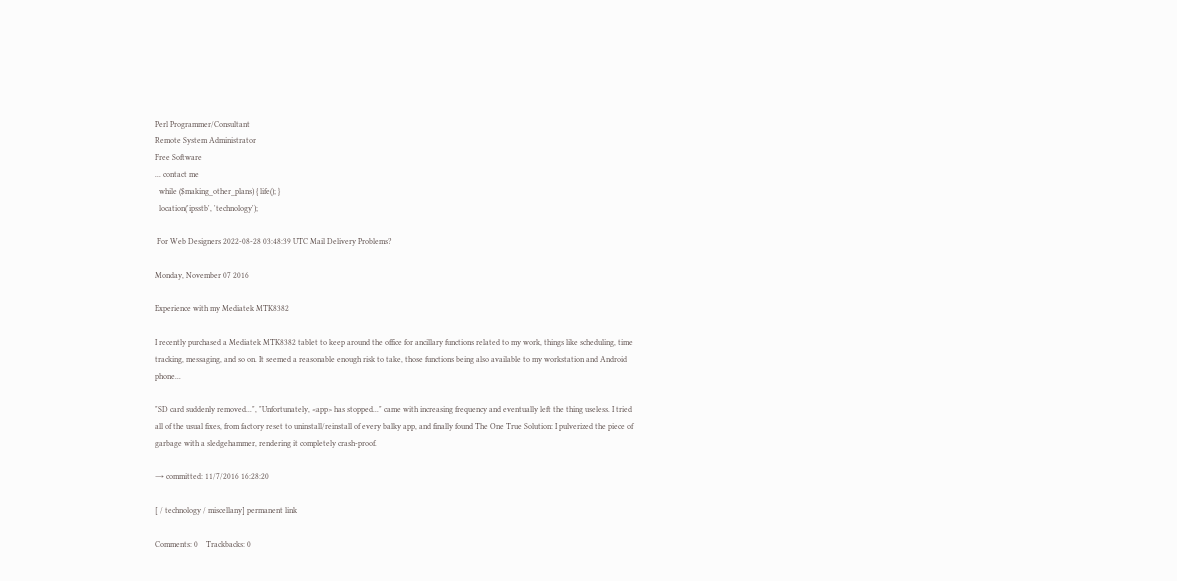Perl Programmer/Consultant
Remote System Administrator
Free Software
... contact me
  while ($making_other_plans) { life(); }
  location('ipsstb', 'technology');

 For Web Designers 2022-08-28 03:48:39 UTC Mail Delivery Problems?

Monday, November 07 2016

Experience with my Mediatek MTK8382

I recently purchased a Mediatek MTK8382 tablet to keep around the office for ancillary functions related to my work, things like scheduling, time tracking, messaging, and so on. It seemed a reasonable enough risk to take, those functions being also available to my workstation and Android phone...

"SD card suddenly removed...", "Unfortunately, <app> has stopped..." came with increasing frequency and eventually left the thing useless. I tried all of the usual fixes, from factory reset to uninstall/reinstall of every balky app, and finally found The One True Solution: I pulverized the piece of garbage with a sledgehammer, rendering it completely crash-proof.

→ committed: 11/7/2016 16:28:20

[ / technology / miscellany] permanent link

Comments: 0    Trackbacks: 0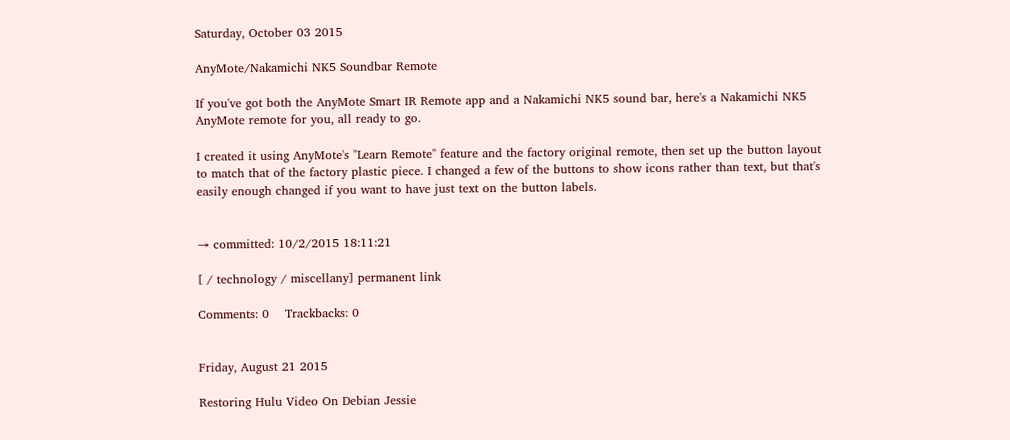Saturday, October 03 2015

AnyMote/Nakamichi NK5 Soundbar Remote

If you've got both the AnyMote Smart IR Remote app and a Nakamichi NK5 sound bar, here's a Nakamichi NK5 AnyMote remote for you, all ready to go.

I created it using AnyMote's "Learn Remote" feature and the factory original remote, then set up the button layout to match that of the factory plastic piece. I changed a few of the buttons to show icons rather than text, but that's easily enough changed if you want to have just text on the button labels.


→ committed: 10/2/2015 18:11:21

[ / technology / miscellany] permanent link

Comments: 0    Trackbacks: 0


Friday, August 21 2015

Restoring Hulu Video On Debian Jessie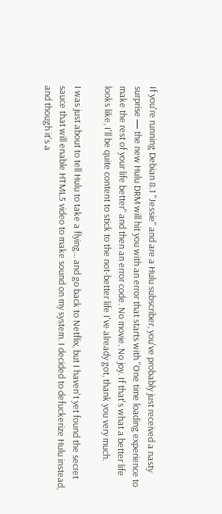If you're running Debian 8.1 "Jessie" and are a Hulu subscriber, you've probably just received a nasty surprise — the new Hulu DRM will hit you with an error that starts with "One time loading experience to make the rest of your life better" and then an error code. No movie. No joy. If that's what a better life looks like, I'll be quite content to stick to the not-better life I've already got, thank you very much.

I was just about to tell Hulu to take a flying... and go back to Netflix, but I haven't yet found the secret sauce that will enable HTML5 video to make sound on my system. I decided to defuckerize Hulu instead, and though it's a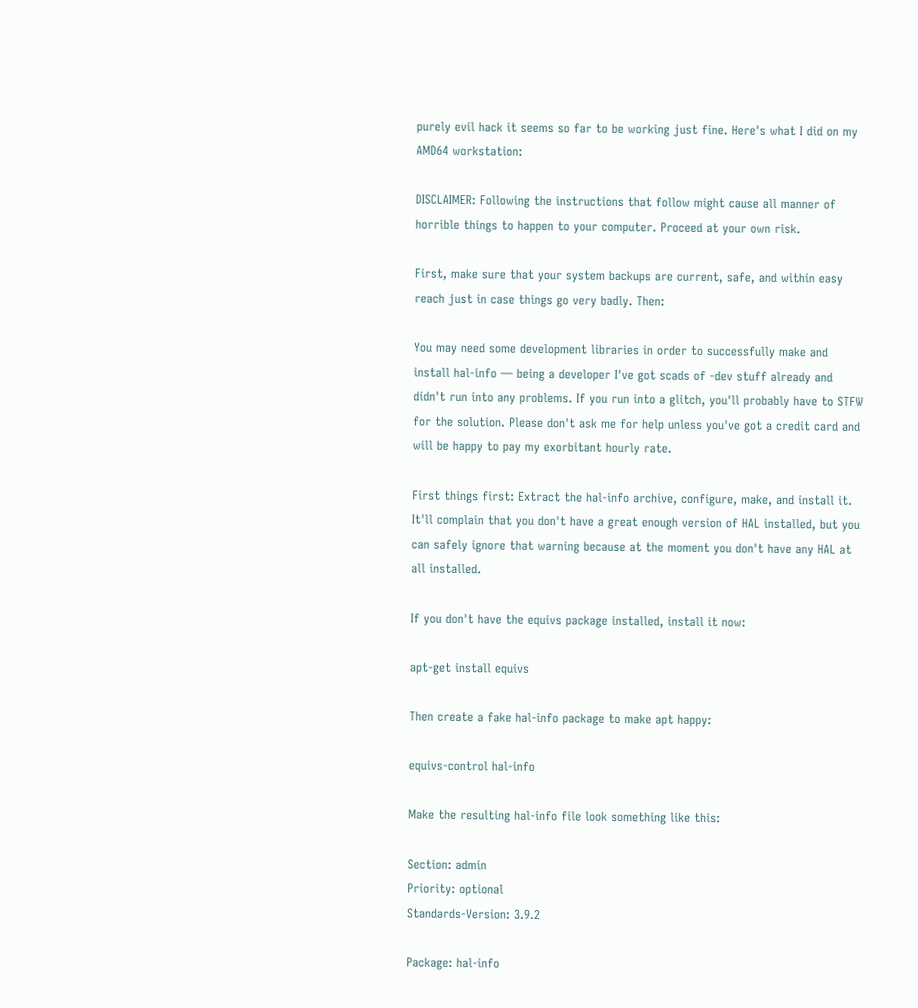purely evil hack it seems so far to be working just fine. Here's what I did on my AMD64 workstation:

DISCLAIMER: Following the instructions that follow might cause all manner of horrible things to happen to your computer. Proceed at your own risk.

First, make sure that your system backups are current, safe, and within easy reach just in case things go very badly. Then:

You may need some development libraries in order to successfully make and install hal-info — being a developer I've got scads of -dev stuff already and didn't run into any problems. If you run into a glitch, you'll probably have to STFW for the solution. Please don't ask me for help unless you've got a credit card and will be happy to pay my exorbitant hourly rate.

First things first: Extract the hal-info archive, configure, make, and install it. It'll complain that you don't have a great enough version of HAL installed, but you can safely ignore that warning because at the moment you don't have any HAL at all installed.

If you don't have the equivs package installed, install it now:

apt-get install equivs

Then create a fake hal-info package to make apt happy:

equivs-control hal-info

Make the resulting hal-info file look something like this:

Section: admin
Priority: optional
Standards-Version: 3.9.2

Package: hal-info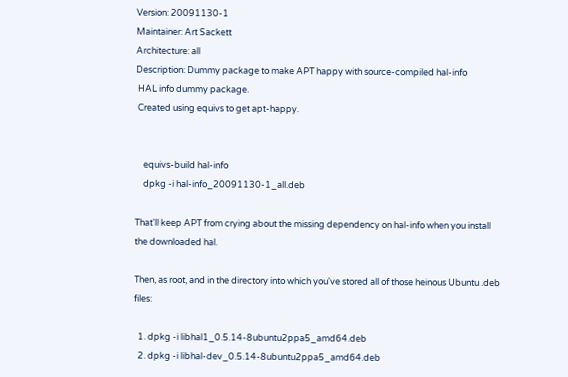Version: 20091130-1
Maintainer: Art Sackett
Architecture: all
Description: Dummy package to make APT happy with source-compiled hal-info
 HAL info dummy package.
 Created using equivs to get apt-happy.


    equivs-build hal-info
    dpkg -i hal-info_20091130-1_all.deb

That'll keep APT from crying about the missing dependency on hal-info when you install the downloaded hal.

Then, as root, and in the directory into which you've stored all of those heinous Ubuntu .deb files:

  1. dpkg -i libhal1_0.5.14-8ubuntu2ppa5_amd64.deb
  2. dpkg -i libhal-dev_0.5.14-8ubuntu2ppa5_amd64.deb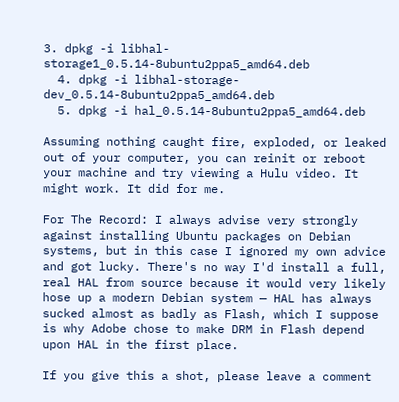3. dpkg -i libhal-storage1_0.5.14-8ubuntu2ppa5_amd64.deb
  4. dpkg -i libhal-storage-dev_0.5.14-8ubuntu2ppa5_amd64.deb
  5. dpkg -i hal_0.5.14-8ubuntu2ppa5_amd64.deb

Assuming nothing caught fire, exploded, or leaked out of your computer, you can reinit or reboot your machine and try viewing a Hulu video. It might work. It did for me.

For The Record: I always advise very strongly against installing Ubuntu packages on Debian systems, but in this case I ignored my own advice and got lucky. There's no way I'd install a full, real HAL from source because it would very likely hose up a modern Debian system — HAL has always sucked almost as badly as Flash, which I suppose is why Adobe chose to make DRM in Flash depend upon HAL in the first place.

If you give this a shot, please leave a comment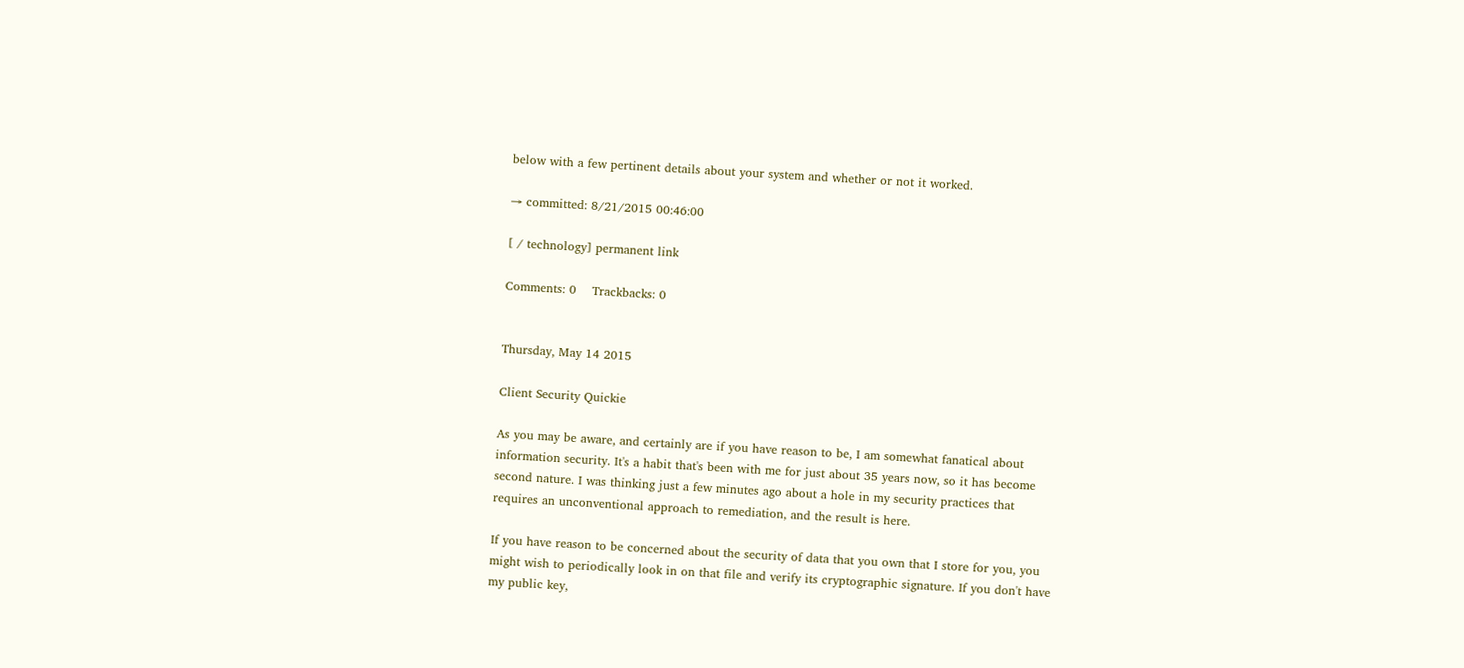below with a few pertinent details about your system and whether or not it worked.

→ committed: 8/21/2015 00:46:00

[ / technology] permanent link

Comments: 0    Trackbacks: 0


Thursday, May 14 2015

Client Security Quickie

As you may be aware, and certainly are if you have reason to be, I am somewhat fanatical about information security. It's a habit that's been with me for just about 35 years now, so it has become second nature. I was thinking just a few minutes ago about a hole in my security practices that requires an unconventional approach to remediation, and the result is here.

If you have reason to be concerned about the security of data that you own that I store for you, you might wish to periodically look in on that file and verify its cryptographic signature. If you don't have my public key,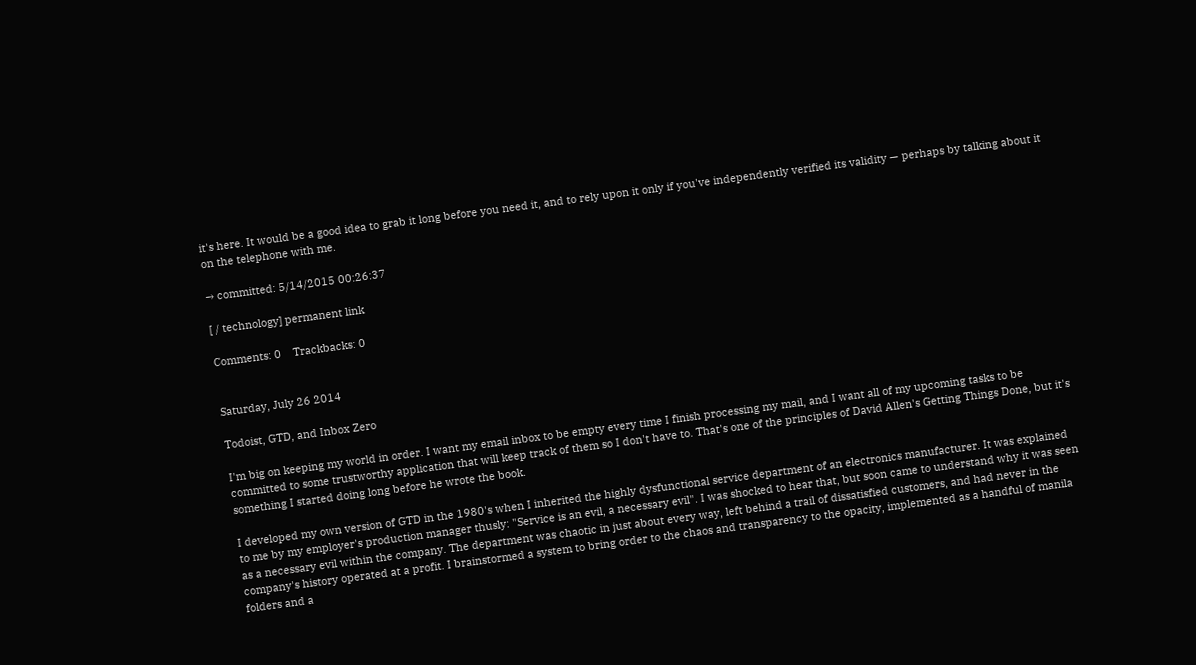it's here. It would be a good idea to grab it long before you need it, and to rely upon it only if you've independently verified its validity — perhaps by talking about it on the telephone with me.

→ committed: 5/14/2015 00:26:37

[ / technology] permanent link

Comments: 0    Trackbacks: 0


Saturday, July 26 2014

Todoist, GTD, and Inbox Zero

I'm big on keeping my world in order. I want my email inbox to be empty every time I finish processing my mail, and I want all of my upcoming tasks to be committed to some trustworthy application that will keep track of them so I don't have to. That's one of the principles of David Allen's Getting Things Done, but it's something I started doing long before he wrote the book.

I developed my own version of GTD in the 1980's when I inherited the highly dysfunctional service department of an electronics manufacturer. It was explained to me by my employer's production manager thusly: "Service is an evil, a necessary evil". I was shocked to hear that, but soon came to understand why it was seen as a necessary evil within the company. The department was chaotic in just about every way, left behind a trail of dissatisfied customers, and had never in the company's history operated at a profit. I brainstormed a system to bring order to the chaos and transparency to the opacity, implemented as a handful of manila folders and a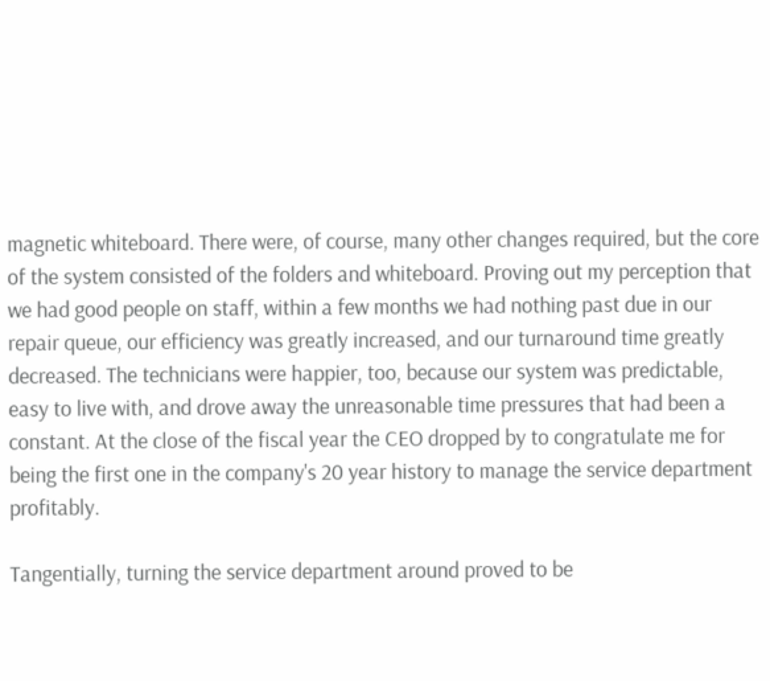magnetic whiteboard. There were, of course, many other changes required, but the core of the system consisted of the folders and whiteboard. Proving out my perception that we had good people on staff, within a few months we had nothing past due in our repair queue, our efficiency was greatly increased, and our turnaround time greatly decreased. The technicians were happier, too, because our system was predictable, easy to live with, and drove away the unreasonable time pressures that had been a constant. At the close of the fiscal year the CEO dropped by to congratulate me for being the first one in the company's 20 year history to manage the service department profitably.

Tangentially, turning the service department around proved to be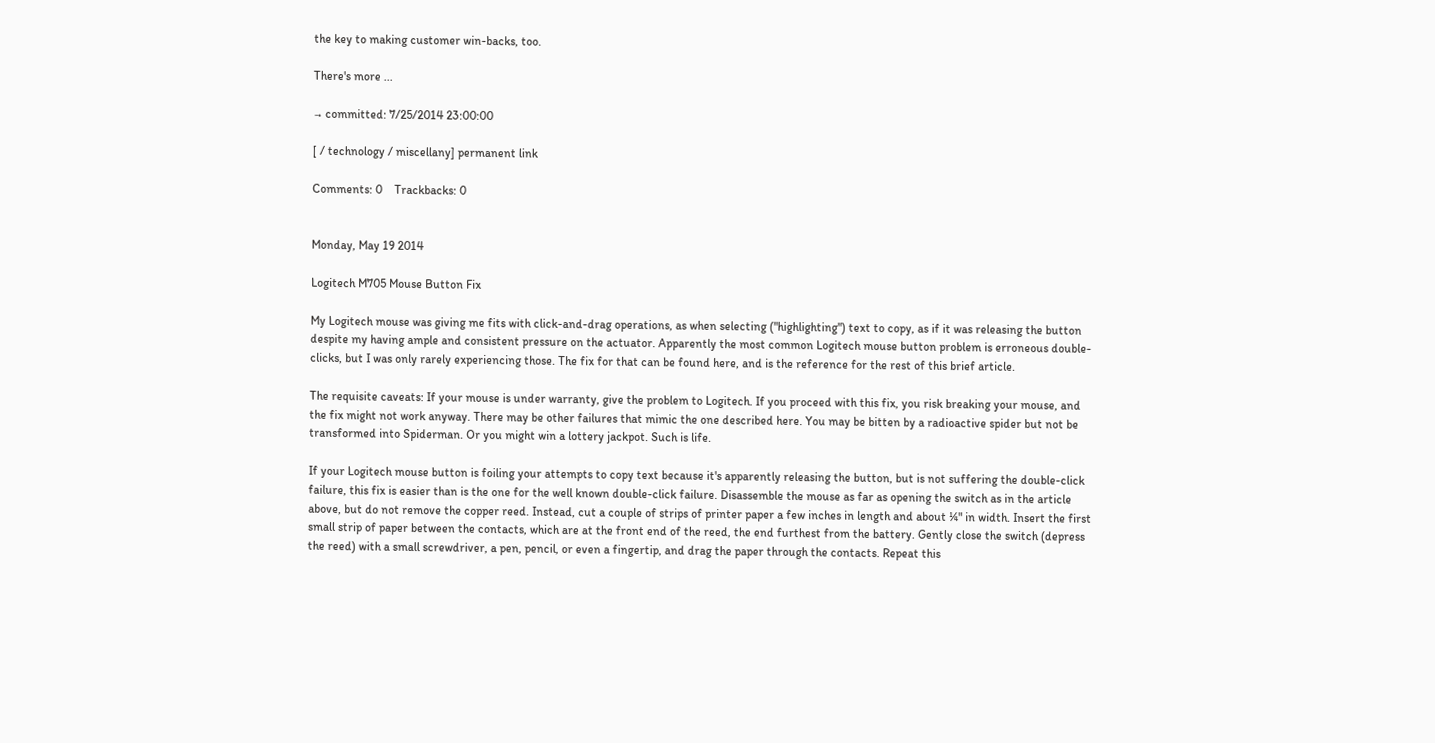the key to making customer win-backs, too.

There's more ...

→ committed: 7/25/2014 23:00:00

[ / technology / miscellany] permanent link

Comments: 0    Trackbacks: 0


Monday, May 19 2014

Logitech M705 Mouse Button Fix

My Logitech mouse was giving me fits with click-and-drag operations, as when selecting ("highlighting") text to copy, as if it was releasing the button despite my having ample and consistent pressure on the actuator. Apparently the most common Logitech mouse button problem is erroneous double-clicks, but I was only rarely experiencing those. The fix for that can be found here, and is the reference for the rest of this brief article.

The requisite caveats: If your mouse is under warranty, give the problem to Logitech. If you proceed with this fix, you risk breaking your mouse, and the fix might not work anyway. There may be other failures that mimic the one described here. You may be bitten by a radioactive spider but not be transformed into Spiderman. Or you might win a lottery jackpot. Such is life.

If your Logitech mouse button is foiling your attempts to copy text because it's apparently releasing the button, but is not suffering the double-click failure, this fix is easier than is the one for the well known double-click failure. Disassemble the mouse as far as opening the switch as in the article above, but do not remove the copper reed. Instead, cut a couple of strips of printer paper a few inches in length and about ¼" in width. Insert the first small strip of paper between the contacts, which are at the front end of the reed, the end furthest from the battery. Gently close the switch (depress the reed) with a small screwdriver, a pen, pencil, or even a fingertip, and drag the paper through the contacts. Repeat this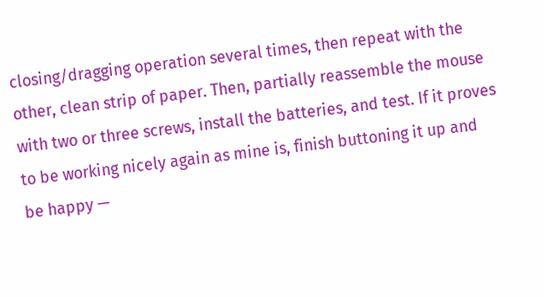closing/dragging operation several times, then repeat with the other, clean strip of paper. Then, partially reassemble the mouse with two or three screws, install the batteries, and test. If it proves to be working nicely again as mine is, finish buttoning it up and be happy —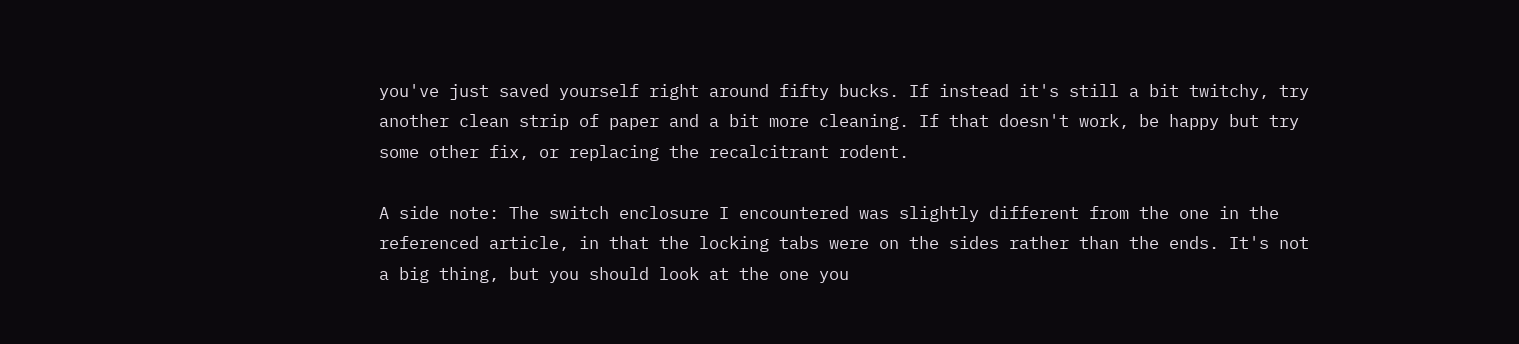you've just saved yourself right around fifty bucks. If instead it's still a bit twitchy, try another clean strip of paper and a bit more cleaning. If that doesn't work, be happy but try some other fix, or replacing the recalcitrant rodent.

A side note: The switch enclosure I encountered was slightly different from the one in the referenced article, in that the locking tabs were on the sides rather than the ends. It's not a big thing, but you should look at the one you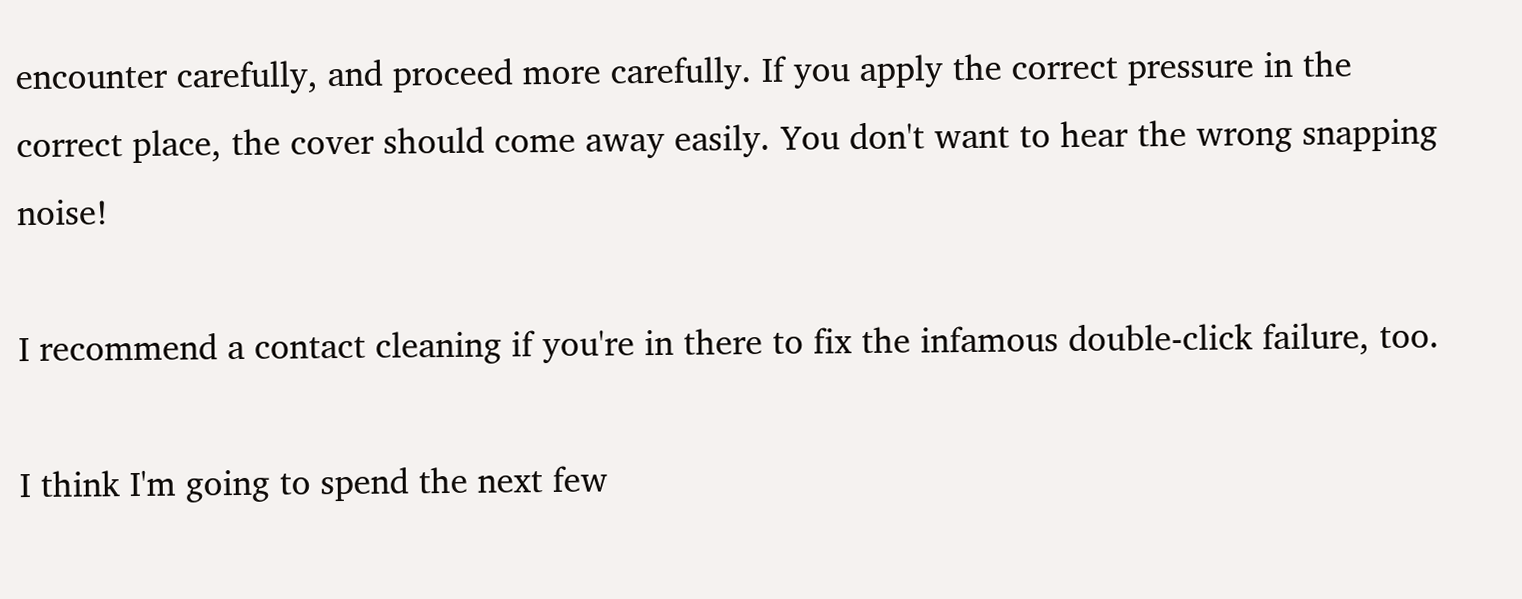encounter carefully, and proceed more carefully. If you apply the correct pressure in the correct place, the cover should come away easily. You don't want to hear the wrong snapping noise!

I recommend a contact cleaning if you're in there to fix the infamous double-click failure, too.

I think I'm going to spend the next few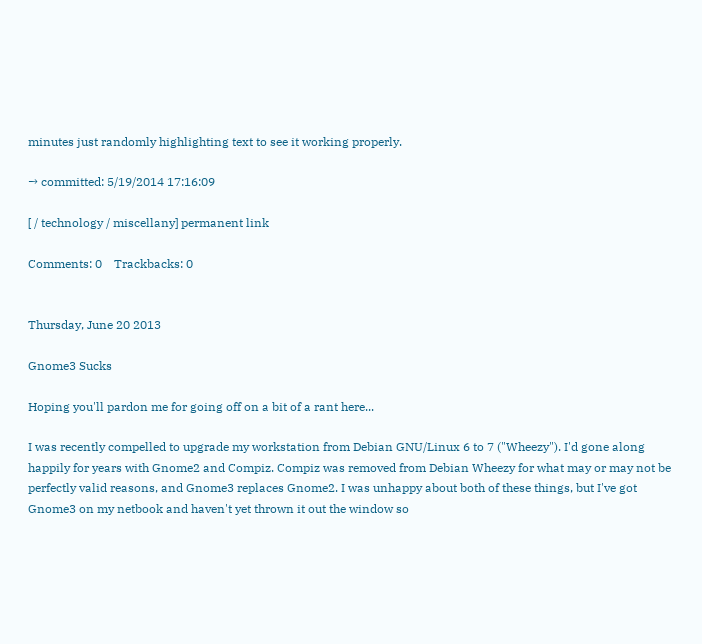minutes just randomly highlighting text to see it working properly.

→ committed: 5/19/2014 17:16:09

[ / technology / miscellany] permanent link

Comments: 0    Trackbacks: 0


Thursday, June 20 2013

Gnome3 Sucks

Hoping you'll pardon me for going off on a bit of a rant here...

I was recently compelled to upgrade my workstation from Debian GNU/Linux 6 to 7 ("Wheezy"). I'd gone along happily for years with Gnome2 and Compiz. Compiz was removed from Debian Wheezy for what may or may not be perfectly valid reasons, and Gnome3 replaces Gnome2. I was unhappy about both of these things, but I've got Gnome3 on my netbook and haven't yet thrown it out the window so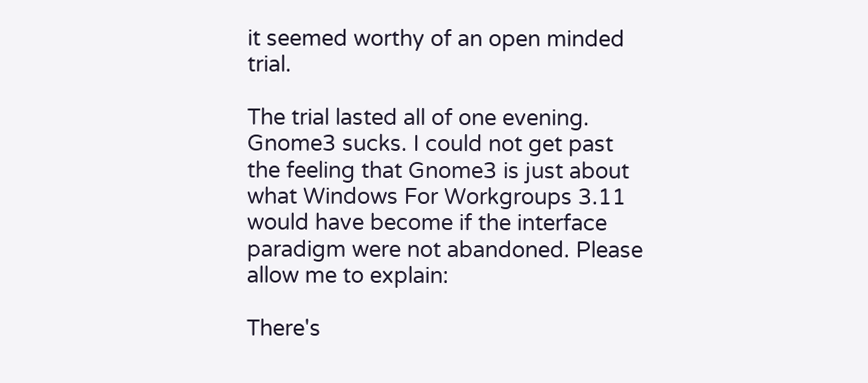it seemed worthy of an open minded trial.

The trial lasted all of one evening. Gnome3 sucks. I could not get past the feeling that Gnome3 is just about what Windows For Workgroups 3.11 would have become if the interface paradigm were not abandoned. Please allow me to explain:

There's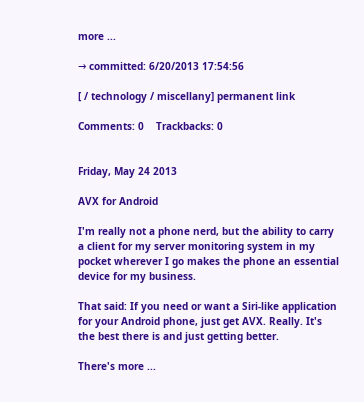more ...

→ committed: 6/20/2013 17:54:56

[ / technology / miscellany] permanent link

Comments: 0    Trackbacks: 0


Friday, May 24 2013

AVX for Android

I'm really not a phone nerd, but the ability to carry a client for my server monitoring system in my pocket wherever I go makes the phone an essential device for my business.

That said: If you need or want a Siri-like application for your Android phone, just get AVX. Really. It's the best there is and just getting better.

There's more ...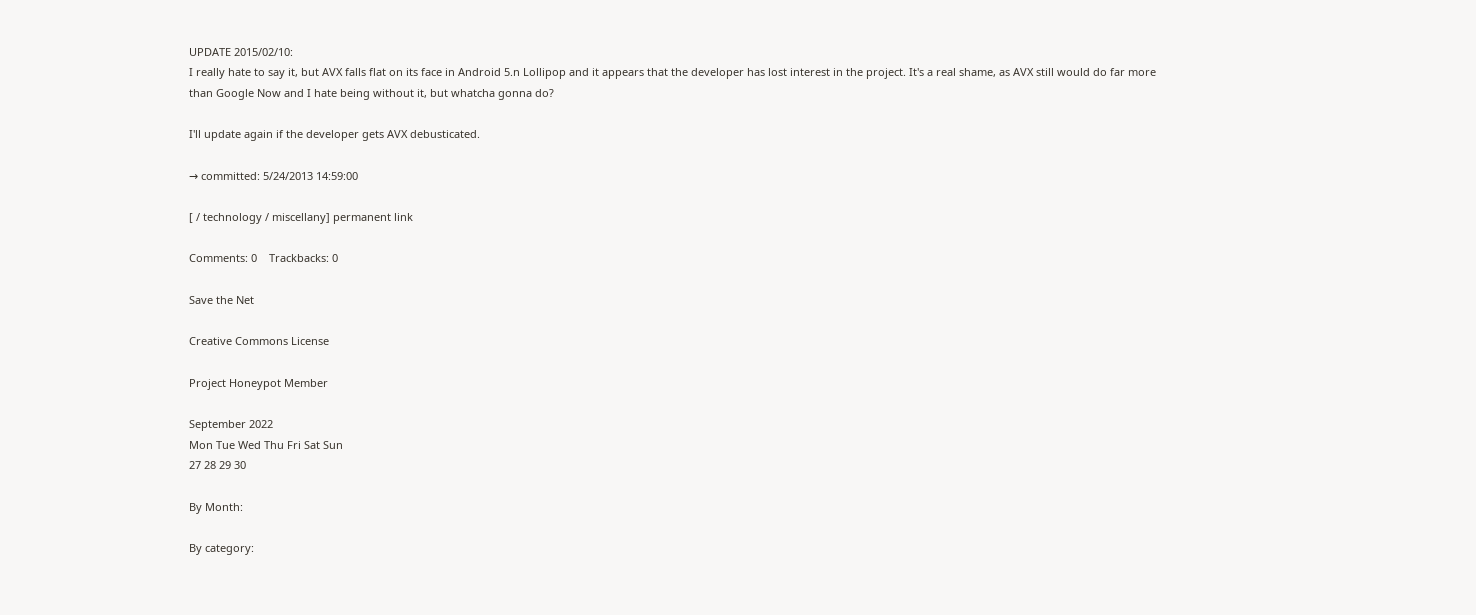UPDATE 2015/02/10:
I really hate to say it, but AVX falls flat on its face in Android 5.n Lollipop and it appears that the developer has lost interest in the project. It's a real shame, as AVX still would do far more than Google Now and I hate being without it, but whatcha gonna do?

I'll update again if the developer gets AVX debusticated.

→ committed: 5/24/2013 14:59:00

[ / technology / miscellany] permanent link

Comments: 0    Trackbacks: 0

Save the Net

Creative Commons License

Project Honeypot Member

September 2022
Mon Tue Wed Thu Fri Sat Sun
27 28 29 30

By Month:

By category: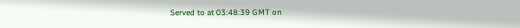Served to at 03:48:39 GMT on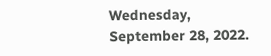Wednesday, September 28, 2022.